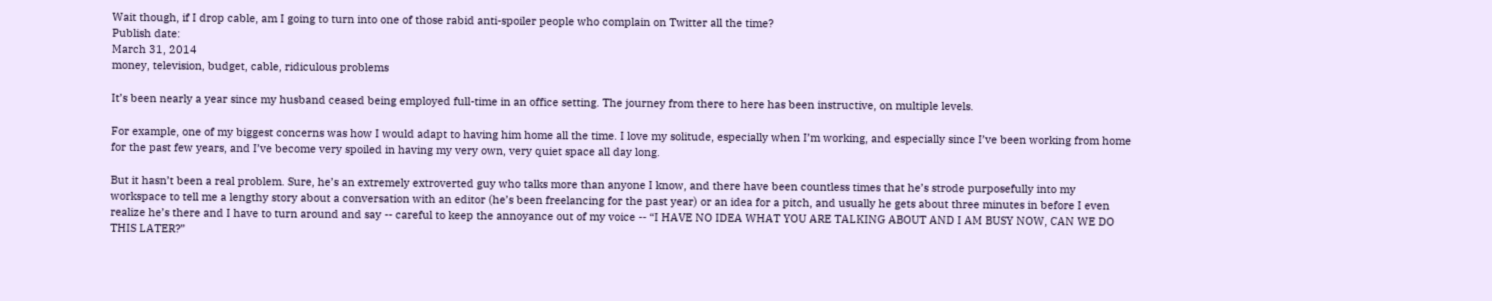Wait though, if I drop cable, am I going to turn into one of those rabid anti-spoiler people who complain on Twitter all the time?
Publish date:
March 31, 2014
money, television, budget, cable, ridiculous problems

It’s been nearly a year since my husband ceased being employed full-time in an office setting. The journey from there to here has been instructive, on multiple levels.

For example, one of my biggest concerns was how I would adapt to having him home all the time. I love my solitude, especially when I’m working, and especially since I’ve been working from home for the past few years, and I’ve become very spoiled in having my very own, very quiet space all day long.

But it hasn’t been a real problem. Sure, he’s an extremely extroverted guy who talks more than anyone I know, and there have been countless times that he’s strode purposefully into my workspace to tell me a lengthy story about a conversation with an editor (he’s been freelancing for the past year) or an idea for a pitch, and usually he gets about three minutes in before I even realize he’s there and I have to turn around and say -- careful to keep the annoyance out of my voice -- “I HAVE NO IDEA WHAT YOU ARE TALKING ABOUT AND I AM BUSY NOW, CAN WE DO THIS LATER?”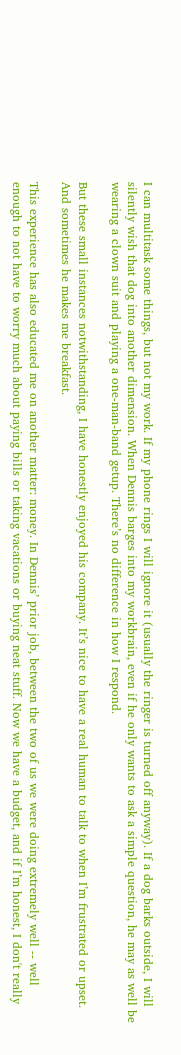I can multitask some things, but not my work. If my phone rings I will ignore it (usually the ringer is turned off anyway). If a dog barks outside, I will silently wish that dog into another dimension. When Dennis barges into my workbrain, even if he only wants to ask a simple question, he may as well be wearing a clown suit and playing a one-man-band getup. There’s no difference in how I respond.

But these small instances notwithstanding, I have honestly enjoyed his company. It’s nice to have a real human to talk to when I’m frustrated or upset. And sometimes he makes me breakfast.

This experience has also educated me on another matter: money. In Dennis’ prior job, between the two of us we were doing extremely well -- well enough to not have to worry much about paying bills or taking vacations or buying neat stuff. Now we have a budget, and if I’m honest, I don't really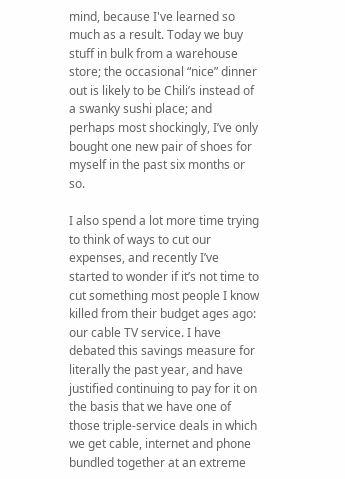mind, because I've learned so much as a result. Today we buy stuff in bulk from a warehouse store; the occasional “nice” dinner out is likely to be Chili’s instead of a swanky sushi place; and perhaps most shockingly, I’ve only bought one new pair of shoes for myself in the past six months or so.

I also spend a lot more time trying to think of ways to cut our expenses, and recently I’ve started to wonder if it’s not time to cut something most people I know killed from their budget ages ago: our cable TV service. I have debated this savings measure for literally the past year, and have justified continuing to pay for it on the basis that we have one of those triple-service deals in which we get cable, internet and phone bundled together at an extreme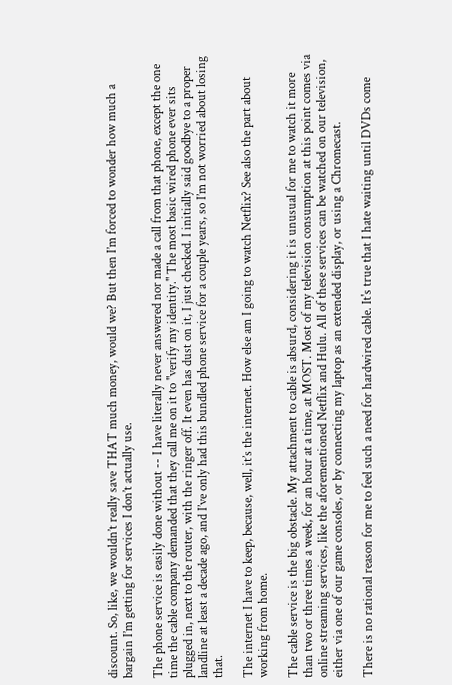discount. So, like, we wouldn’t really save THAT much money, would we? But then I’m forced to wonder how much a bargain I’m getting for services I don’t actually use.

The phone service is easily done without -- I have literally never answered nor made a call from that phone, except the one time the cable company demanded that they call me on it to "verify my identity." The most basic wired phone ever sits plugged in, next to the router, with the ringer off. It even has dust on it, I just checked. I initially said goodbye to a proper landline at least a decade ago, and I’ve only had this bundled phone service for a couple years, so I’m not worried about losing that.

The internet I have to keep, because, well, it’s the internet. How else am I going to watch Netflix? See also the part about working from home.

The cable service is the big obstacle. My attachment to cable is absurd, considering it is unusual for me to watch it more than two or three times a week, for an hour at a time, at MOST. Most of my television consumption at this point comes via online streaming services, like the aforementioned Netflix and Hulu. All of these services can be watched on our television, either via one of our game consoles, or by connecting my laptop as an extended display, or using a Chromecast.

There is no rational reason for me to feel such a need for hardwired cable. It's true that I hate waiting until DVDs come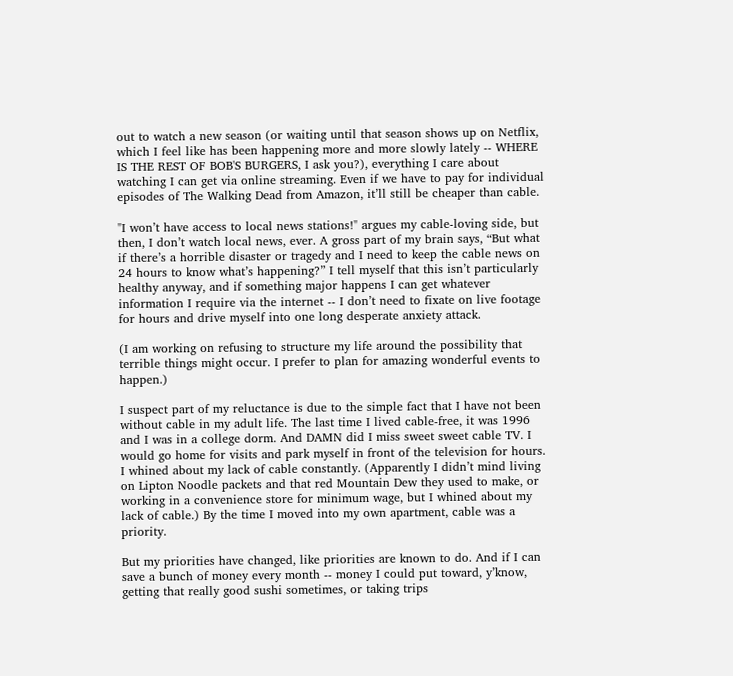out to watch a new season (or waiting until that season shows up on Netflix, which I feel like has been happening more and more slowly lately -- WHERE IS THE REST OF BOB'S BURGERS, I ask you?), everything I care about watching I can get via online streaming. Even if we have to pay for individual episodes of The Walking Dead from Amazon, it’ll still be cheaper than cable.

"I won’t have access to local news stations!" argues my cable-loving side, but then, I don’t watch local news, ever. A gross part of my brain says, “But what if there’s a horrible disaster or tragedy and I need to keep the cable news on 24 hours to know what’s happening?” I tell myself that this isn’t particularly healthy anyway, and if something major happens I can get whatever information I require via the internet -- I don’t need to fixate on live footage for hours and drive myself into one long desperate anxiety attack.

(I am working on refusing to structure my life around the possibility that terrible things might occur. I prefer to plan for amazing wonderful events to happen.)

I suspect part of my reluctance is due to the simple fact that I have not been without cable in my adult life. The last time I lived cable-free, it was 1996 and I was in a college dorm. And DAMN did I miss sweet sweet cable TV. I would go home for visits and park myself in front of the television for hours. I whined about my lack of cable constantly. (Apparently I didn’t mind living on Lipton Noodle packets and that red Mountain Dew they used to make, or working in a convenience store for minimum wage, but I whined about my lack of cable.) By the time I moved into my own apartment, cable was a priority.

But my priorities have changed, like priorities are known to do. And if I can save a bunch of money every month -- money I could put toward, y’know, getting that really good sushi sometimes, or taking trips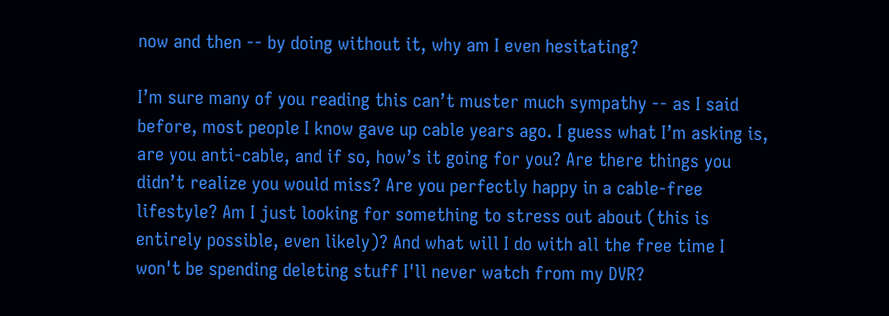now and then -- by doing without it, why am I even hesitating?

I’m sure many of you reading this can’t muster much sympathy -- as I said before, most people I know gave up cable years ago. I guess what I’m asking is, are you anti-cable, and if so, how’s it going for you? Are there things you didn’t realize you would miss? Are you perfectly happy in a cable-free lifestyle? Am I just looking for something to stress out about (this is entirely possible, even likely)? And what will I do with all the free time I won't be spending deleting stuff I'll never watch from my DVR?